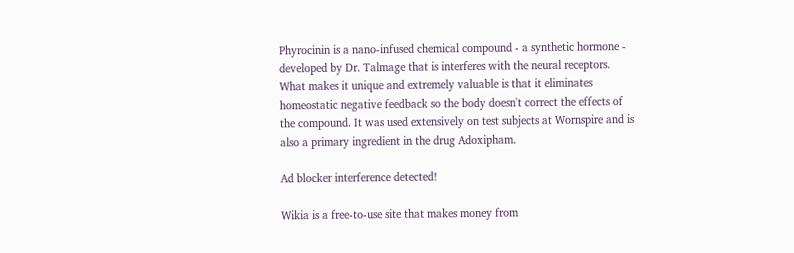Phyrocinin is a nano-infused chemical compound - a synthetic hormone - developed by Dr. Talmage that is interferes with the neural receptors. What makes it unique and extremely valuable is that it eliminates homeostatic negative feedback so the body doesn't correct the effects of the compound. It was used extensively on test subjects at Wornspire and is also a primary ingredient in the drug Adoxipham.

Ad blocker interference detected!

Wikia is a free-to-use site that makes money from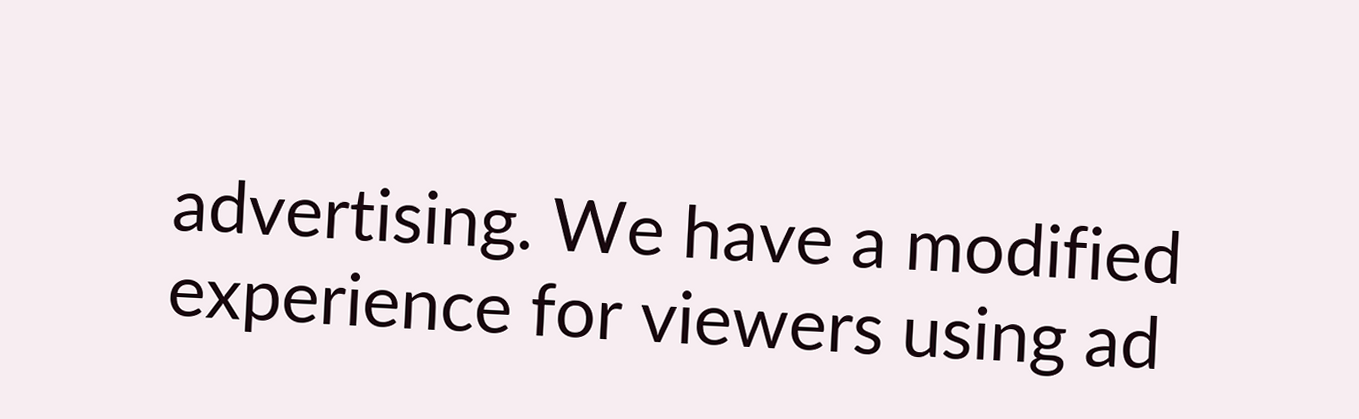advertising. We have a modified experience for viewers using ad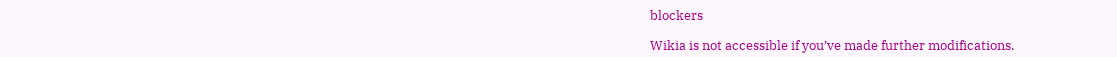blockers

Wikia is not accessible if you’ve made further modifications.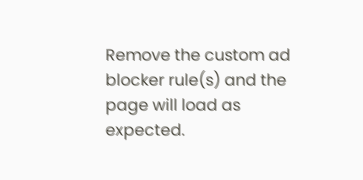Remove the custom ad blocker rule(s) and the page will load as expected.